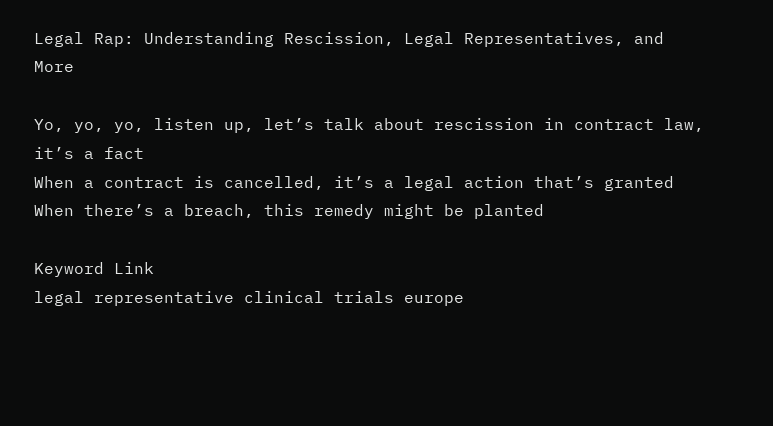Legal Rap: Understanding Rescission, Legal Representatives, and More

Yo, yo, yo, listen up, let’s talk about rescission in contract law, it’s a fact
When a contract is cancelled, it’s a legal action that’s granted
When there’s a breach, this remedy might be planted

Keyword Link
legal representative clinical trials europe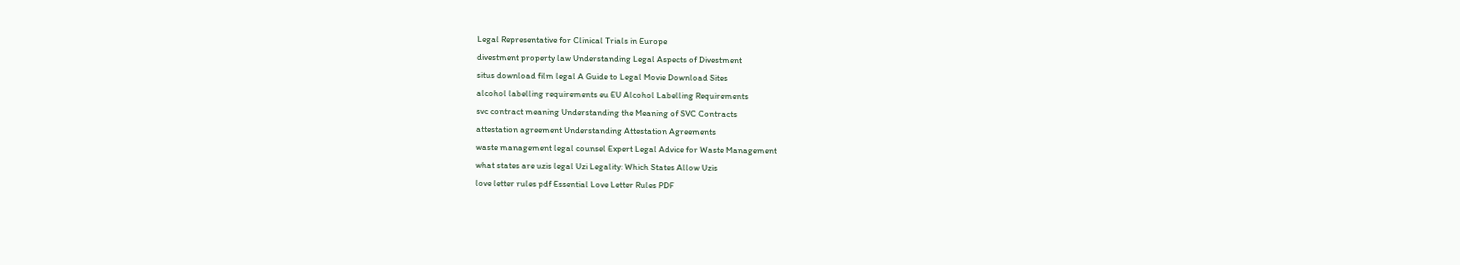Legal Representative for Clinical Trials in Europe
divestment property law Understanding Legal Aspects of Divestment
situs download film legal A Guide to Legal Movie Download Sites
alcohol labelling requirements eu EU Alcohol Labelling Requirements
svc contract meaning Understanding the Meaning of SVC Contracts
attestation agreement Understanding Attestation Agreements
waste management legal counsel Expert Legal Advice for Waste Management
what states are uzis legal Uzi Legality: Which States Allow Uzis
love letter rules pdf Essential Love Letter Rules PDF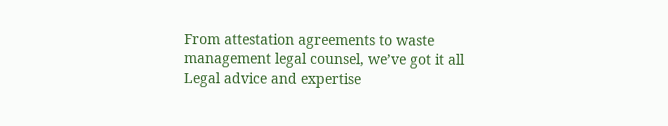From attestation agreements to waste management legal counsel, we’ve got it all
Legal advice and expertise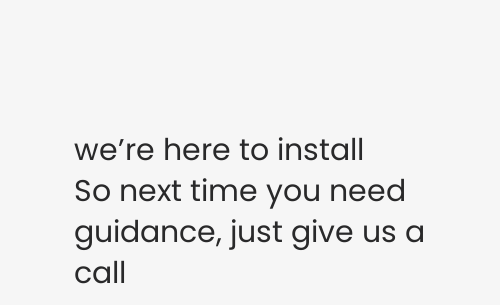we’re here to install
So next time you need guidance, just give us a call